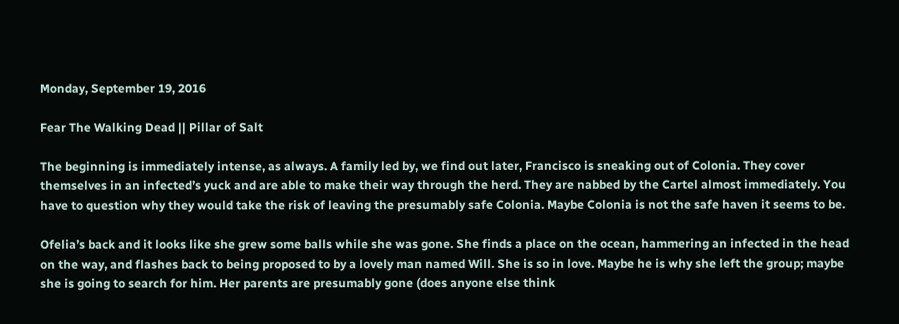Monday, September 19, 2016

Fear The Walking Dead || Pillar of Salt

The beginning is immediately intense, as always. A family led by, we find out later, Francisco is sneaking out of Colonia. They cover themselves in an infected’s yuck and are able to make their way through the herd. They are nabbed by the Cartel almost immediately. You have to question why they would take the risk of leaving the presumably safe Colonia. Maybe Colonia is not the safe haven it seems to be.

Ofelia’s back and it looks like she grew some balls while she was gone. She finds a place on the ocean, hammering an infected in the head on the way, and flashes back to being proposed to by a lovely man named Will. She is so in love. Maybe he is why she left the group; maybe she is going to search for him. Her parents are presumably gone (does anyone else think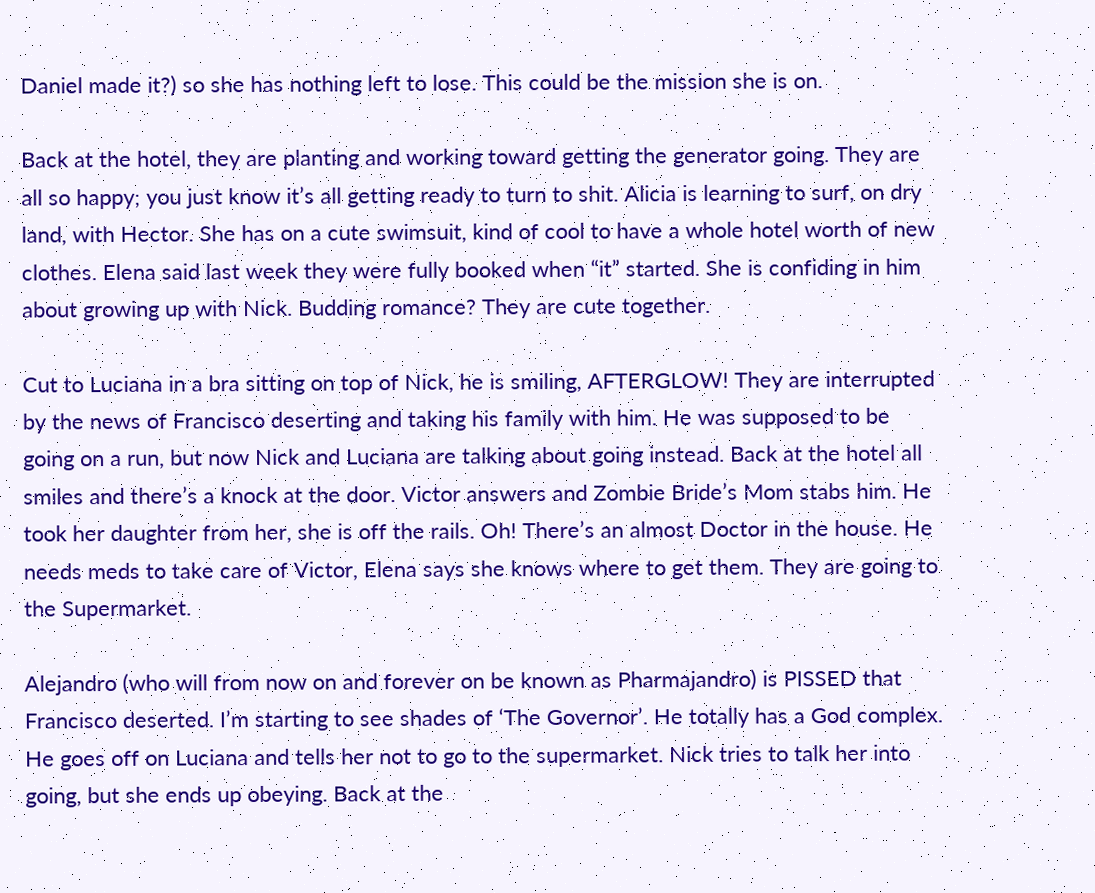Daniel made it?) so she has nothing left to lose. This could be the mission she is on.

Back at the hotel, they are planting and working toward getting the generator going. They are all so happy; you just know it’s all getting ready to turn to shit. Alicia is learning to surf, on dry land, with Hector. She has on a cute swimsuit, kind of cool to have a whole hotel worth of new clothes. Elena said last week they were fully booked when “it” started. She is confiding in him about growing up with Nick. Budding romance? They are cute together.

Cut to Luciana in a bra sitting on top of Nick, he is smiling, AFTERGLOW! They are interrupted by the news of Francisco deserting and taking his family with him. He was supposed to be going on a run, but now Nick and Luciana are talking about going instead. Back at the hotel all smiles and there’s a knock at the door. Victor answers and Zombie Bride’s Mom stabs him. He took her daughter from her, she is off the rails. Oh! There’s an almost Doctor in the house. He needs meds to take care of Victor, Elena says she knows where to get them. They are going to the Supermarket.

Alejandro (who will from now on and forever on be known as Pharmajandro) is PISSED that Francisco deserted. I’m starting to see shades of ‘The Governor’. He totally has a God complex. He goes off on Luciana and tells her not to go to the supermarket. Nick tries to talk her into going, but she ends up obeying. Back at the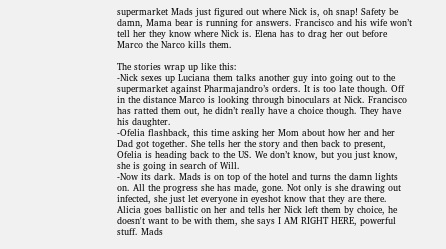supermarket Mads just figured out where Nick is, oh snap! Safety be damn, Mama bear is running for answers. Francisco and his wife won’t tell her they know where Nick is. Elena has to drag her out before Marco the Narco kills them.

The stories wrap up like this:
-Nick sexes up Luciana them talks another guy into going out to the supermarket against Pharmajandro’s orders. It is too late though. Off in the distance Marco is looking through binoculars at Nick. Francisco has ratted them out, he didn’t really have a choice though. They have his daughter.
-Ofelia flashback, this time asking her Mom about how her and her Dad got together. She tells her the story and then back to present, Ofelia is heading back to the US. We don’t know, but you just know, she is going in search of Will.
-Now its dark. Mads is on top of the hotel and turns the damn lights on. All the progress she has made, gone. Not only is she drawing out infected, she just let everyone in eyeshot know that they are there. Alicia goes ballistic on her and tells her Nick left them by choice, he doesn't want to be with them, she says I AM RIGHT HERE, powerful stuff. Mads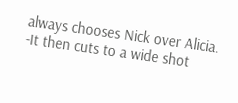always chooses Nick over Alicia.
-It then cuts to a wide shot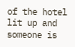of the hotel lit up and someone is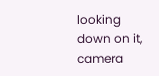looking down on it, camera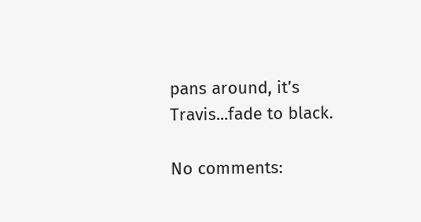pans around, it’s Travis...fade to black.

No comments: